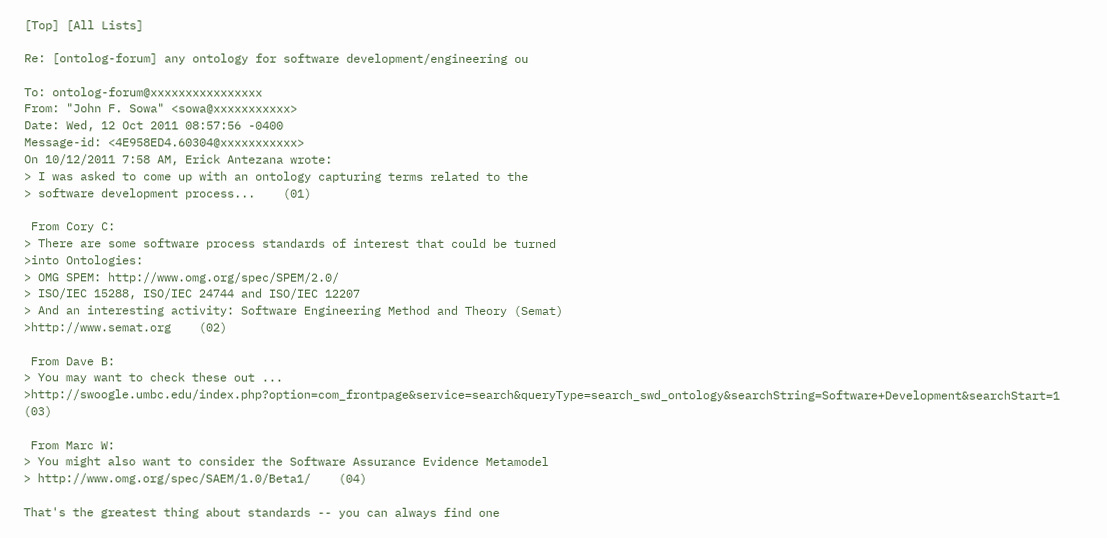[Top] [All Lists]

Re: [ontolog-forum] any ontology for software development/engineering ou

To: ontolog-forum@xxxxxxxxxxxxxxxx
From: "John F. Sowa" <sowa@xxxxxxxxxxx>
Date: Wed, 12 Oct 2011 08:57:56 -0400
Message-id: <4E958ED4.60304@xxxxxxxxxxx>
On 10/12/2011 7:58 AM, Erick Antezana wrote:
> I was asked to come up with an ontology capturing terms related to the
> software development process...    (01)

 From Cory C:
> There are some software process standards of interest that could be turned
>into Ontologies:
> OMG SPEM: http://www.omg.org/spec/SPEM/2.0/
> ISO/IEC 15288, ISO/IEC 24744 and ISO/IEC 12207
> And an interesting activity: Software Engineering Method and Theory (Semat)
>http://www.semat.org    (02)

 From Dave B:
> You may want to check these out ...
>http://swoogle.umbc.edu/index.php?option=com_frontpage&service=search&queryType=search_swd_ontology&searchString=Software+Development&searchStart=1    (03)

 From Marc W:
> You might also want to consider the Software Assurance Evidence Metamodel
> http://www.omg.org/spec/SAEM/1.0/Beta1/    (04)

That's the greatest thing about standards -- you can always find one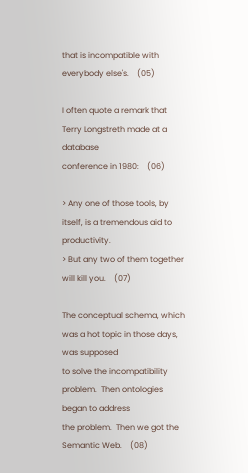that is incompatible with everybody else's.    (05)

I often quote a remark that Terry Longstreth made at a database
conference in 1980:    (06)

> Any one of those tools, by itself, is a tremendous aid to productivity.
> But any two of them together will kill you.    (07)

The conceptual schema, which was a hot topic in those days, was supposed
to solve the incompatibility problem.  Then ontologies began to address
the problem.  Then we got the Semantic Web.    (08)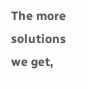The more solutions we get,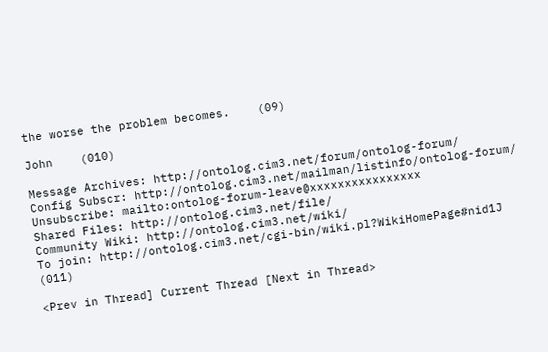the worse the problem becomes.    (09)

John    (010)

Message Archives: http://ontolog.cim3.net/forum/ontolog-forum/
Config Subscr: http://ontolog.cim3.net/mailman/listinfo/ontolog-forum/
Unsubscribe: mailto:ontolog-forum-leave@xxxxxxxxxxxxxxxx
Shared Files: http://ontolog.cim3.net/file/
Community Wiki: http://ontolog.cim3.net/wiki/
To join: http://ontolog.cim3.net/cgi-bin/wiki.pl?WikiHomePage#nid1J    (011)

<Prev in Thread] Current Thread [Next in Thread>